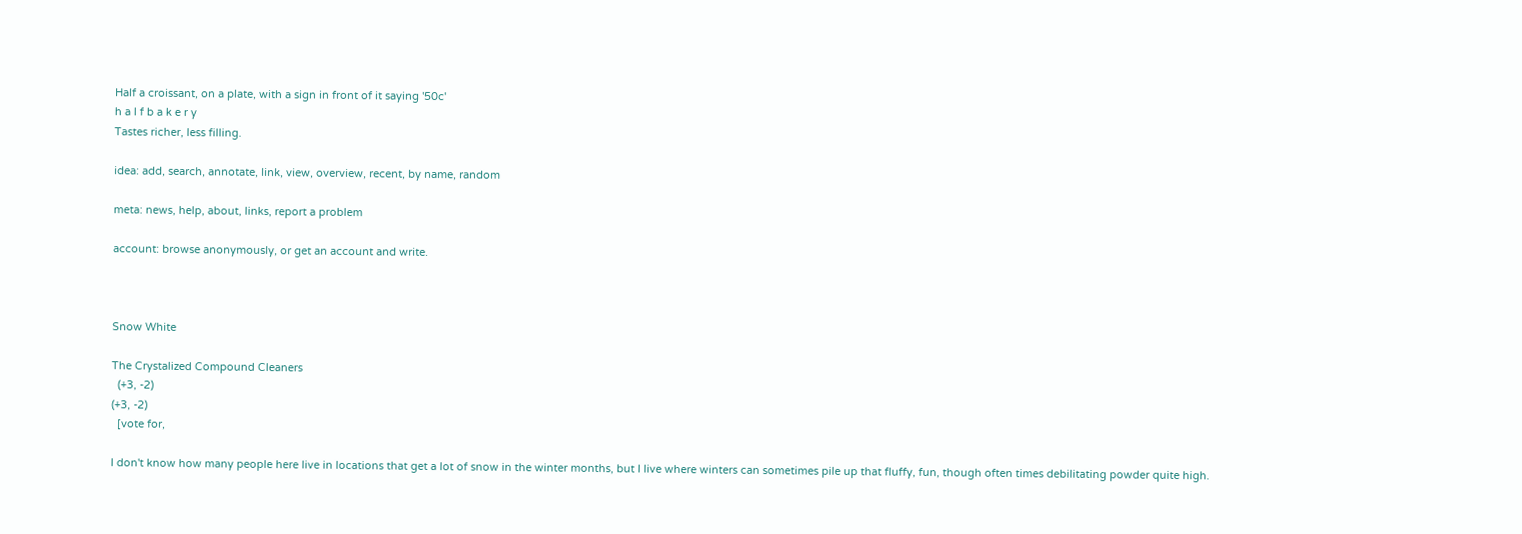Half a croissant, on a plate, with a sign in front of it saying '50c'
h a l f b a k e r y
Tastes richer, less filling.

idea: add, search, annotate, link, view, overview, recent, by name, random

meta: news, help, about, links, report a problem

account: browse anonymously, or get an account and write.



Snow White

The Crystalized Compound Cleaners
  (+3, -2)
(+3, -2)
  [vote for,

I don't know how many people here live in locations that get a lot of snow in the winter months, but I live where winters can sometimes pile up that fluffy, fun, though often times debilitating powder quite high.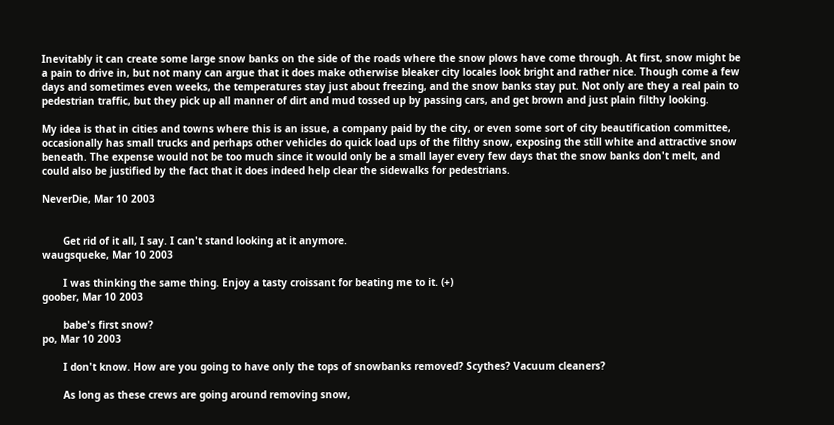Inevitably it can create some large snow banks on the side of the roads where the snow plows have come through. At first, snow might be a pain to drive in, but not many can argue that it does make otherwise bleaker city locales look bright and rather nice. Though come a few days and sometimes even weeks, the temperatures stay just about freezing, and the snow banks stay put. Not only are they a real pain to pedestrian traffic, but they pick up all manner of dirt and mud tossed up by passing cars, and get brown and just plain filthy looking.

My idea is that in cities and towns where this is an issue, a company paid by the city, or even some sort of city beautification committee, occasionally has small trucks and perhaps other vehicles do quick load ups of the filthy snow, exposing the still white and attractive snow beneath. The expense would not be too much since it would only be a small layer every few days that the snow banks don't melt, and could also be justified by the fact that it does indeed help clear the sidewalks for pedestrians.

NeverDie, Mar 10 2003


       Get rid of it all, I say. I can't stand looking at it anymore.
waugsqueke, Mar 10 2003

       I was thinking the same thing. Enjoy a tasty croissant for beating me to it. (+)
goober, Mar 10 2003

       babe's first snow?
po, Mar 10 2003

       I don't know. How are you going to have only the tops of snowbanks removed? Scythes? Vacuum cleaners?

       As long as these crews are going around removing snow,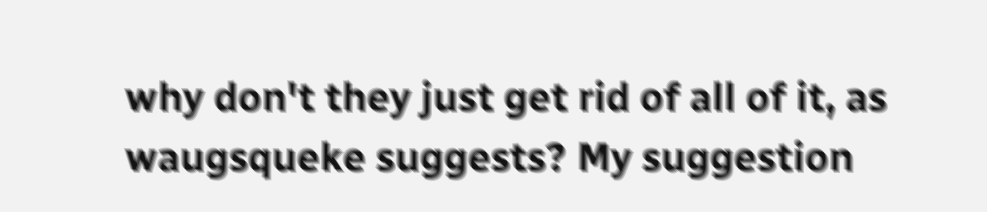why don't they just get rid of all of it, as waugsqueke suggests? My suggestion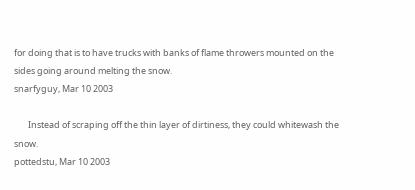for doing that is to have trucks with banks of flame throwers mounted on the sides going around melting the snow.
snarfyguy, Mar 10 2003

       Instead of scraping off the thin layer of dirtiness, they could whitewash the snow.
pottedstu, Mar 10 2003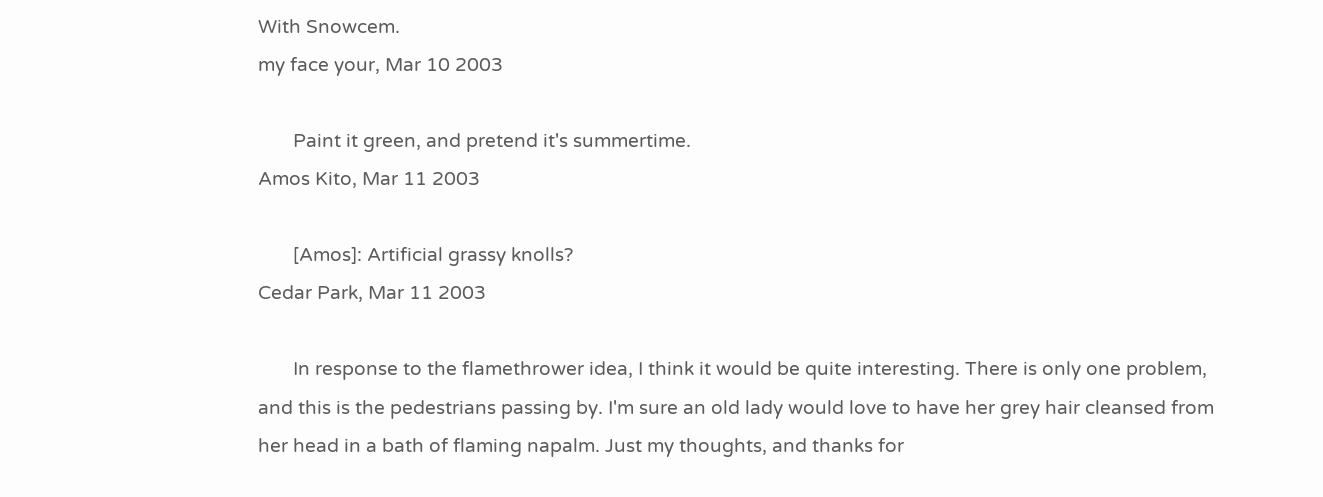With Snowcem.
my face your, Mar 10 2003

       Paint it green, and pretend it's summertime.
Amos Kito, Mar 11 2003

       [Amos]: Artificial grassy knolls?
Cedar Park, Mar 11 2003

       In response to the flamethrower idea, I think it would be quite interesting. There is only one problem, and this is the pedestrians passing by. I'm sure an old lady would love to have her grey hair cleansed from her head in a bath of flaming napalm. Just my thoughts, and thanks for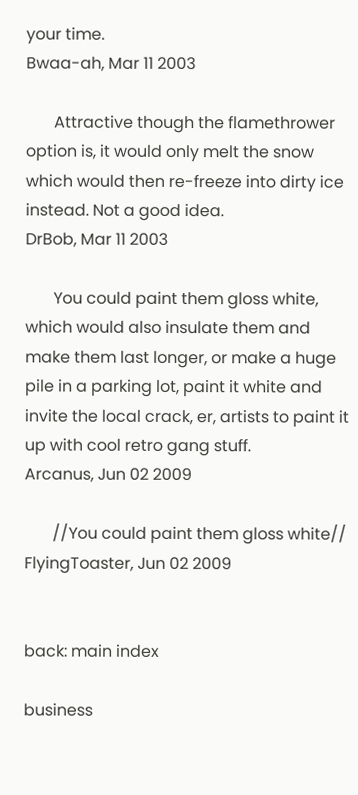your time.
Bwaa-ah, Mar 11 2003

       Attractive though the flamethrower option is, it would only melt the snow which would then re-freeze into dirty ice instead. Not a good idea.
DrBob, Mar 11 2003

       You could paint them gloss white, which would also insulate them and make them last longer, or make a huge pile in a parking lot, paint it white and invite the local crack, er, artists to paint it up with cool retro gang stuff.
Arcanus, Jun 02 2009

       //You could paint them gloss white//
FlyingToaster, Jun 02 2009


back: main index

business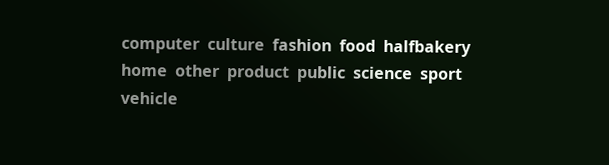computer  culture  fashion  food  halfbakery  home  other  product  public  science  sport  vehicle